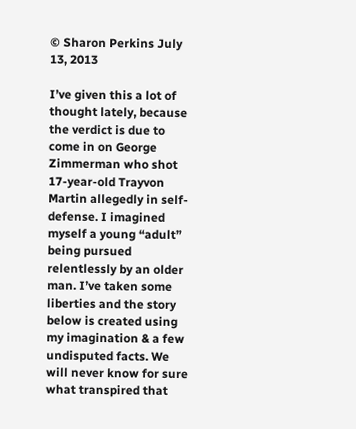© Sharon Perkins July 13, 2013

I’ve given this a lot of thought lately, because the verdict is due to come in on George Zimmerman who shot 17-year-old Trayvon Martin allegedly in self-defense. I imagined myself a young “adult” being pursued relentlessly by an older man. I’ve taken some liberties and the story below is created using my imagination & a few undisputed facts. We will never know for sure what transpired that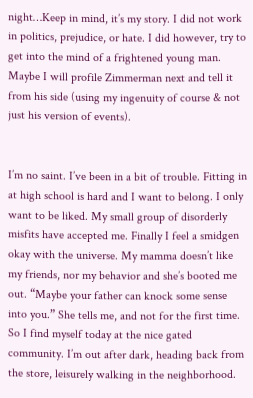night…Keep in mind, it’s my story. I did not work in politics, prejudice, or hate. I did however, try to get into the mind of a frightened young man. Maybe I will profile Zimmerman next and tell it from his side (using my ingenuity of course & not just his version of events).


I’m no saint. I’ve been in a bit of trouble. Fitting in at high school is hard and I want to belong. I only want to be liked. My small group of disorderly misfits have accepted me. Finally I feel a smidgen okay with the universe. My mamma doesn’t like my friends, nor my behavior and she’s booted me out. “Maybe your father can knock some sense into you.” She tells me, and not for the first time. So I find myself today at the nice gated community. I’m out after dark, heading back from the store, leisurely walking in the neighborhood.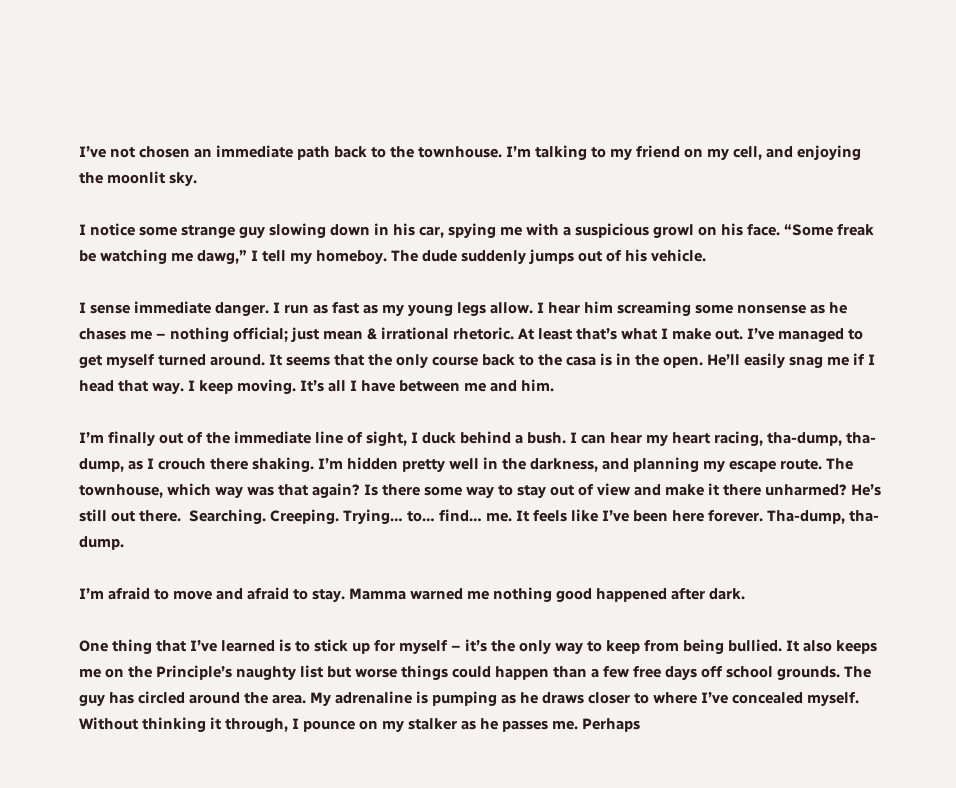I’ve not chosen an immediate path back to the townhouse. I’m talking to my friend on my cell, and enjoying the moonlit sky.

I notice some strange guy slowing down in his car, spying me with a suspicious growl on his face. “Some freak be watching me dawg,” I tell my homeboy. The dude suddenly jumps out of his vehicle.

I sense immediate danger. I run as fast as my young legs allow. I hear him screaming some nonsense as he chases me – nothing official; just mean & irrational rhetoric. At least that’s what I make out. I’ve managed to get myself turned around. It seems that the only course back to the casa is in the open. He’ll easily snag me if I head that way. I keep moving. It’s all I have between me and him.

I’m finally out of the immediate line of sight, I duck behind a bush. I can hear my heart racing, tha-dump, tha-dump, as I crouch there shaking. I’m hidden pretty well in the darkness, and planning my escape route. The townhouse, which way was that again? Is there some way to stay out of view and make it there unharmed? He’s still out there.  Searching. Creeping. Trying… to… find… me. It feels like I’ve been here forever. Tha-dump, tha-dump.

I’m afraid to move and afraid to stay. Mamma warned me nothing good happened after dark.

One thing that I’ve learned is to stick up for myself – it’s the only way to keep from being bullied. It also keeps me on the Principle’s naughty list but worse things could happen than a few free days off school grounds. The guy has circled around the area. My adrenaline is pumping as he draws closer to where I’ve concealed myself. Without thinking it through, I pounce on my stalker as he passes me. Perhaps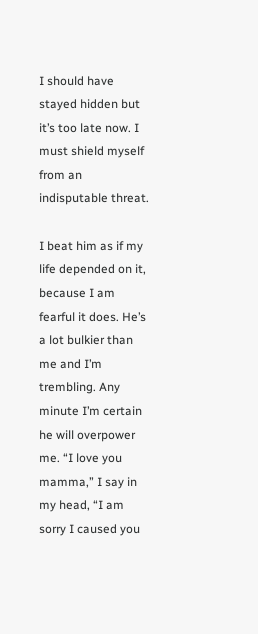I should have stayed hidden but it’s too late now. I must shield myself from an indisputable threat.

I beat him as if my life depended on it, because I am fearful it does. He’s a lot bulkier than me and I’m trembling. Any minute I’m certain he will overpower me. “I love you mamma,” I say in my head, “I am sorry I caused you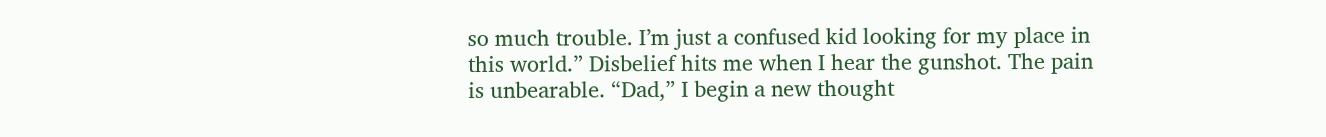so much trouble. I’m just a confused kid looking for my place in this world.” Disbelief hits me when I hear the gunshot. The pain is unbearable. “Dad,” I begin a new thought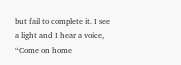but fail to complete it. I see a light and I hear a voice, “Come on home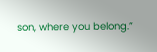son, where you belong.”